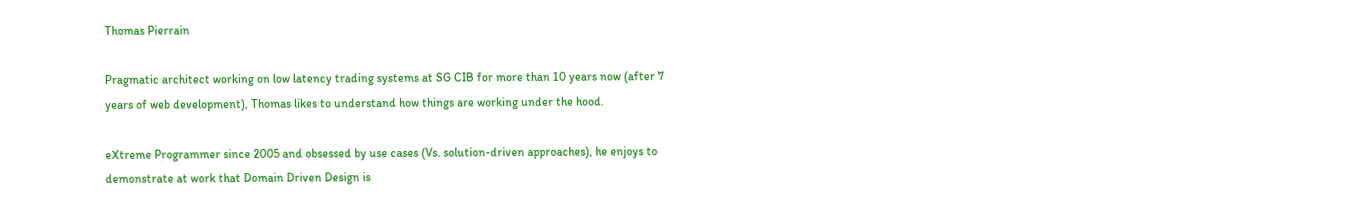Thomas Pierrain

Pragmatic architect working on low latency trading systems at SG CIB for more than 10 years now (after 7 years of web development), Thomas likes to understand how things are working under the hood.

eXtreme Programmer since 2005 and obsessed by use cases (Vs. solution-driven approaches), he enjoys to demonstrate at work that Domain Driven Design is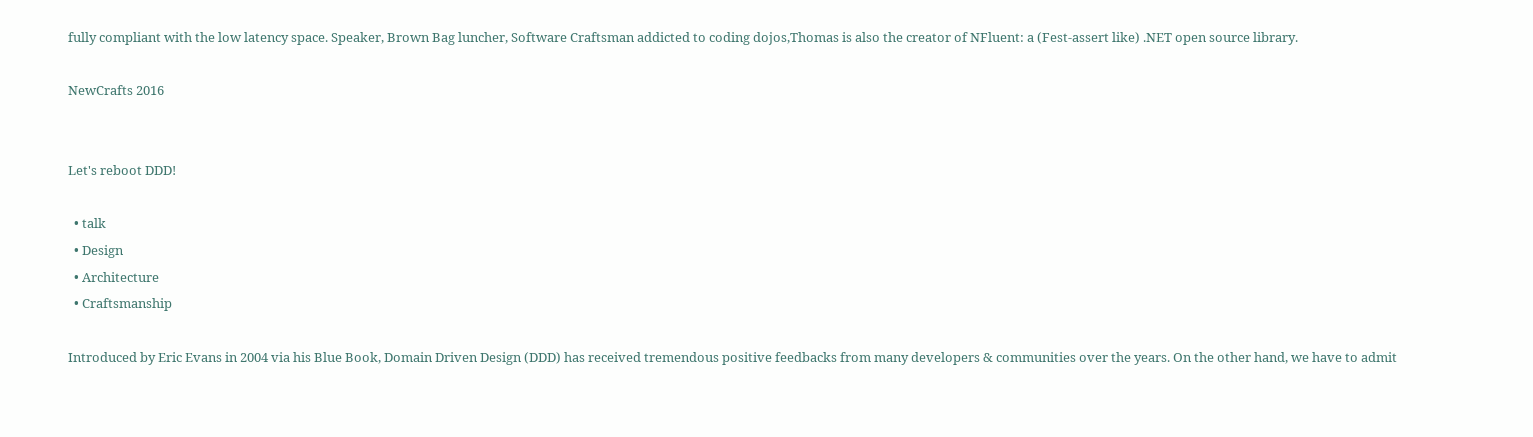fully compliant with the low latency space. Speaker, Brown Bag luncher, Software Craftsman addicted to coding dojos,Thomas is also the creator of NFluent: a (Fest-assert like) .NET open source library.

NewCrafts 2016


Let's reboot DDD!

  • talk
  • Design
  • Architecture
  • Craftsmanship

Introduced by Eric Evans in 2004 via his Blue Book, Domain Driven Design (DDD) has received tremendous positive feedbacks from many developers & communities over the years. On the other hand, we have to admit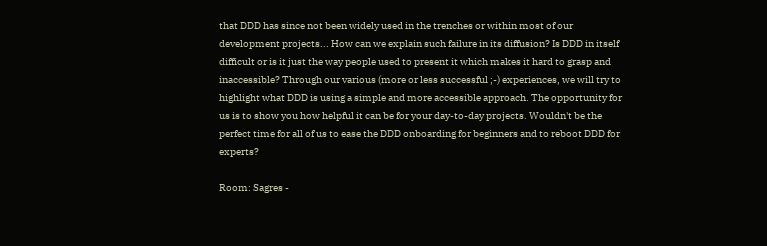that DDD has since not been widely used in the trenches or within most of our development projects... How can we explain such failure in its diffusion? Is DDD in itself difficult or is it just the way people used to present it which makes it hard to grasp and inaccessible? Through our various (more or less successful ;-) experiences, we will try to highlight what DDD is using a simple and more accessible approach. The opportunity for us is to show you how helpful it can be for your day-to-day projects. Wouldn't be the perfect time for all of us to ease the DDD onboarding for beginners and to reboot DDD for experts?

Room: Sagres -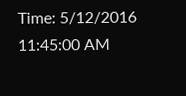Time: 5/12/2016 11:45:00 AM